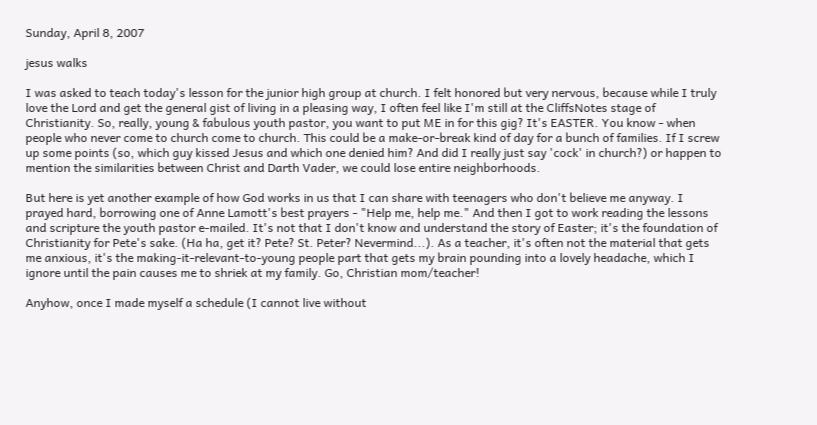Sunday, April 8, 2007

jesus walks

I was asked to teach today's lesson for the junior high group at church. I felt honored but very nervous, because while I truly love the Lord and get the general gist of living in a pleasing way, I often feel like I'm still at the CliffsNotes stage of Christianity. So, really, young & fabulous youth pastor, you want to put ME in for this gig? It's EASTER. You know - when people who never come to church come to church. This could be a make-or-break kind of day for a bunch of families. If I screw up some points (so, which guy kissed Jesus and which one denied him? And did I really just say 'cock' in church?) or happen to mention the similarities between Christ and Darth Vader, we could lose entire neighborhoods.

But here is yet another example of how God works in us that I can share with teenagers who don't believe me anyway. I prayed hard, borrowing one of Anne Lamott's best prayers - "Help me, help me." And then I got to work reading the lessons and scripture the youth pastor e-mailed. It's not that I don't know and understand the story of Easter; it's the foundation of Christianity for Pete's sake. (Ha ha, get it? Pete? St. Peter? Nevermind...). As a teacher, it's often not the material that gets me anxious, it's the making-it-relevant-to-young people part that gets my brain pounding into a lovely headache, which I ignore until the pain causes me to shriek at my family. Go, Christian mom/teacher!

Anyhow, once I made myself a schedule (I cannot live without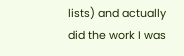lists) and actually did the work I was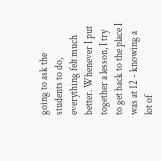going to ask the students to do, everything felt much better. Whenever I put together a lesson, I try to get back to the place I was at 12 - knowing a lot of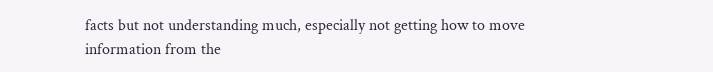facts but not understanding much, especially not getting how to move information from the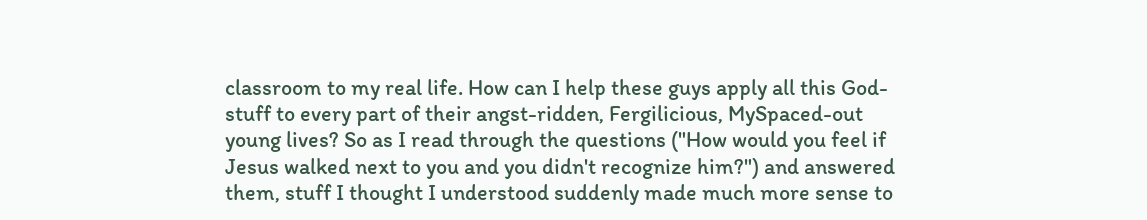classroom to my real life. How can I help these guys apply all this God-stuff to every part of their angst-ridden, Fergilicious, MySpaced-out young lives? So as I read through the questions ("How would you feel if Jesus walked next to you and you didn't recognize him?") and answered them, stuff I thought I understood suddenly made much more sense to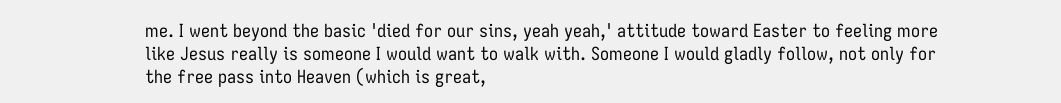me. I went beyond the basic 'died for our sins, yeah yeah,' attitude toward Easter to feeling more like Jesus really is someone I would want to walk with. Someone I would gladly follow, not only for the free pass into Heaven (which is great,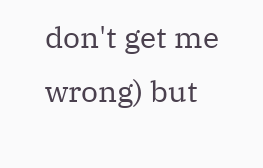don't get me wrong) but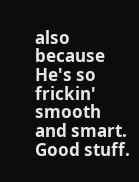also because He's so frickin' smooth and smart. Good stuff.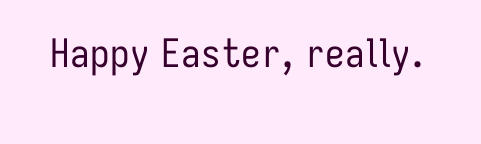Happy Easter, really.